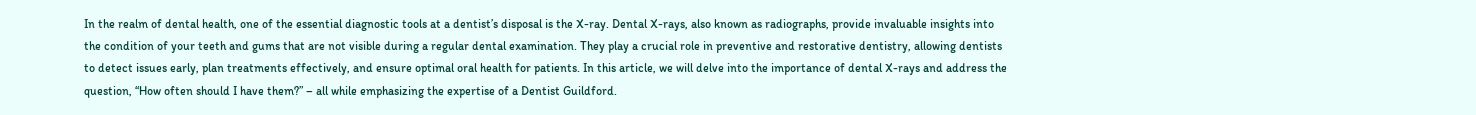In the realm of dental health, one of the essential diagnostic tools at a dentist’s disposal is the X-ray. Dental X-rays, also known as radiographs, provide invaluable insights into the condition of your teeth and gums that are not visible during a regular dental examination. They play a crucial role in preventive and restorative dentistry, allowing dentists to detect issues early, plan treatments effectively, and ensure optimal oral health for patients. In this article, we will delve into the importance of dental X-rays and address the question, “How often should I have them?” – all while emphasizing the expertise of a Dentist Guildford.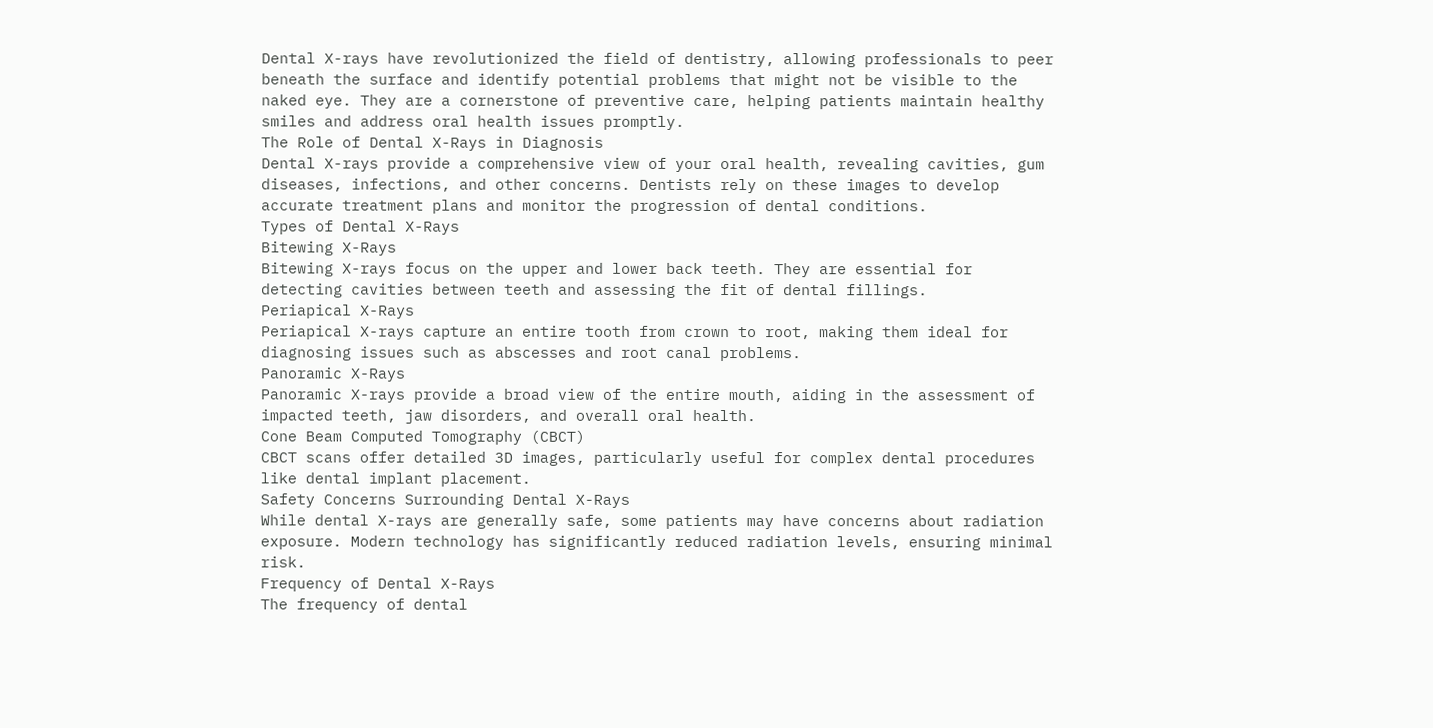Dental X-rays have revolutionized the field of dentistry, allowing professionals to peer beneath the surface and identify potential problems that might not be visible to the naked eye. They are a cornerstone of preventive care, helping patients maintain healthy smiles and address oral health issues promptly.
The Role of Dental X-Rays in Diagnosis
Dental X-rays provide a comprehensive view of your oral health, revealing cavities, gum diseases, infections, and other concerns. Dentists rely on these images to develop accurate treatment plans and monitor the progression of dental conditions.
Types of Dental X-Rays
Bitewing X-Rays
Bitewing X-rays focus on the upper and lower back teeth. They are essential for detecting cavities between teeth and assessing the fit of dental fillings.
Periapical X-Rays
Periapical X-rays capture an entire tooth from crown to root, making them ideal for diagnosing issues such as abscesses and root canal problems.
Panoramic X-Rays
Panoramic X-rays provide a broad view of the entire mouth, aiding in the assessment of impacted teeth, jaw disorders, and overall oral health.
Cone Beam Computed Tomography (CBCT)
CBCT scans offer detailed 3D images, particularly useful for complex dental procedures like dental implant placement.
Safety Concerns Surrounding Dental X-Rays
While dental X-rays are generally safe, some patients may have concerns about radiation exposure. Modern technology has significantly reduced radiation levels, ensuring minimal risk.
Frequency of Dental X-Rays
The frequency of dental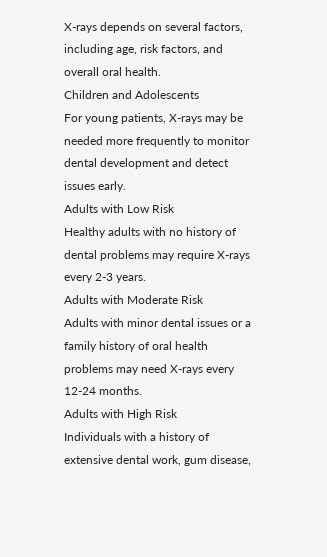X-rays depends on several factors, including age, risk factors, and overall oral health.
Children and Adolescents
For young patients, X-rays may be needed more frequently to monitor dental development and detect issues early.
Adults with Low Risk
Healthy adults with no history of dental problems may require X-rays every 2-3 years.
Adults with Moderate Risk
Adults with minor dental issues or a family history of oral health problems may need X-rays every 12-24 months.
Adults with High Risk
Individuals with a history of extensive dental work, gum disease,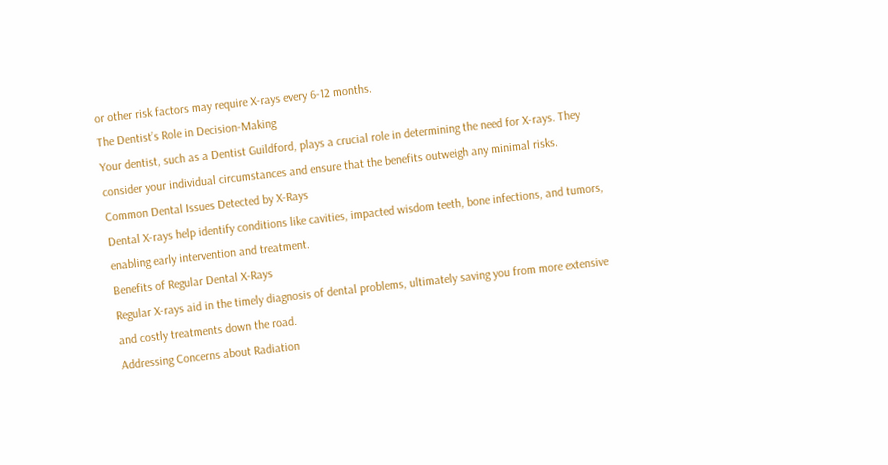or other risk factors may require X-rays every 6-12 months.
The Dentist’s Role in Decision-Making
Your dentist, such as a Dentist Guildford, plays a crucial role in determining the need for X-rays. They consider your individual circumstances and ensure that the benefits outweigh any minimal risks.
Common Dental Issues Detected by X-Rays
Dental X-rays help identify conditions like cavities, impacted wisdom teeth, bone infections, and tumors, enabling early intervention and treatment.
Benefits of Regular Dental X-Rays
Regular X-rays aid in the timely diagnosis of dental problems, ultimately saving you from more extensive and costly treatments down the road.
Addressing Concerns about Radiation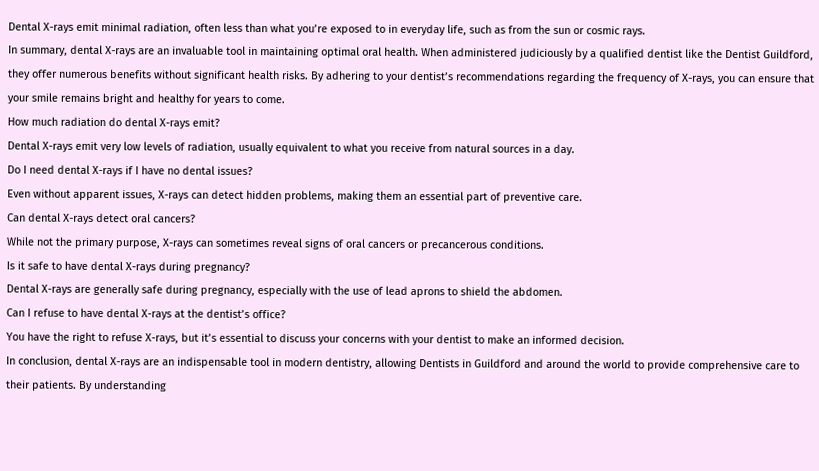Dental X-rays emit minimal radiation, often less than what you’re exposed to in everyday life, such as from the sun or cosmic rays.
In summary, dental X-rays are an invaluable tool in maintaining optimal oral health. When administered judiciously by a qualified dentist like the Dentist Guildford, they offer numerous benefits without significant health risks. By adhering to your dentist’s recommendations regarding the frequency of X-rays, you can ensure that your smile remains bright and healthy for years to come.
How much radiation do dental X-rays emit?
Dental X-rays emit very low levels of radiation, usually equivalent to what you receive from natural sources in a day.
Do I need dental X-rays if I have no dental issues?
Even without apparent issues, X-rays can detect hidden problems, making them an essential part of preventive care.
Can dental X-rays detect oral cancers?
While not the primary purpose, X-rays can sometimes reveal signs of oral cancers or precancerous conditions.
Is it safe to have dental X-rays during pregnancy?
Dental X-rays are generally safe during pregnancy, especially with the use of lead aprons to shield the abdomen.
Can I refuse to have dental X-rays at the dentist’s office?
You have the right to refuse X-rays, but it’s essential to discuss your concerns with your dentist to make an informed decision.
In conclusion, dental X-rays are an indispensable tool in modern dentistry, allowing Dentists in Guildford and around the world to provide comprehensive care to their patients. By understanding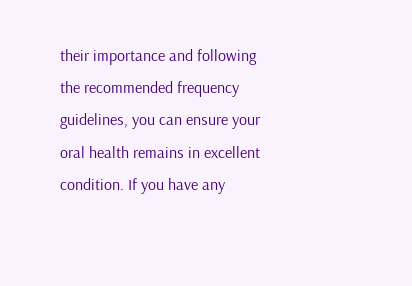their importance and following the recommended frequency guidelines, you can ensure your oral health remains in excellent condition. If you have any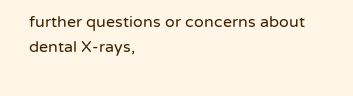further questions or concerns about dental X-rays,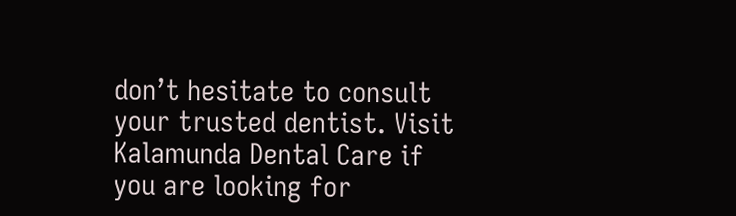don’t hesitate to consult your trusted dentist. Visit Kalamunda Dental Care if you are looking for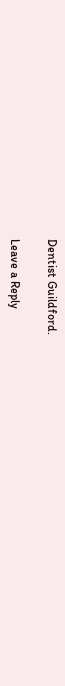Dentist Guildford.

Leave a Reply